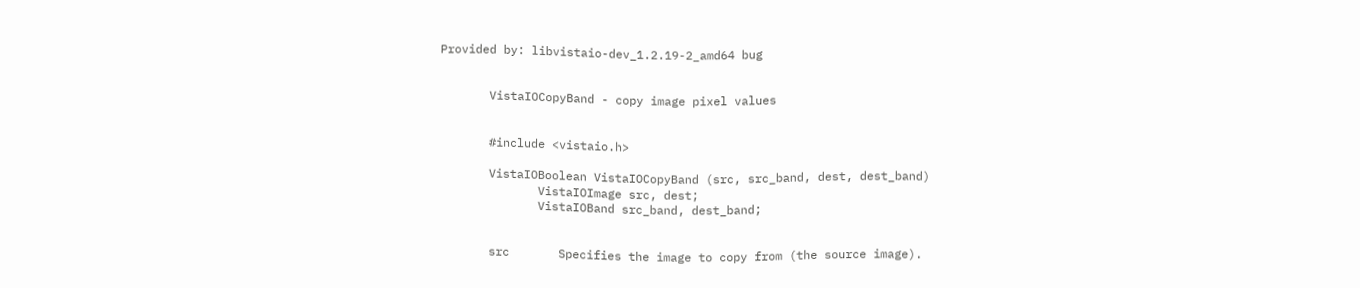Provided by: libvistaio-dev_1.2.19-2_amd64 bug


       VistaIOCopyBand - copy image pixel values


       #include <vistaio.h>

       VistaIOBoolean VistaIOCopyBand (src, src_band, dest, dest_band)
              VistaIOImage src, dest;
              VistaIOBand src_band, dest_band;


       src       Specifies the image to copy from (the source image).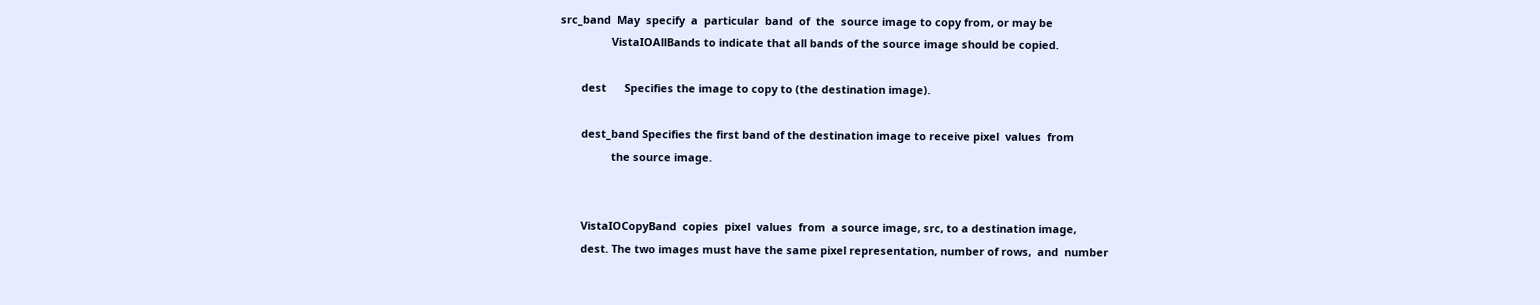src_band  May  specify  a  particular  band  of  the  source image to copy from, or may be
                 VistaIOAllBands to indicate that all bands of the source image should be copied.

       dest      Specifies the image to copy to (the destination image).

       dest_band Specifies the first band of the destination image to receive pixel  values  from
                 the source image.


       VistaIOCopyBand  copies  pixel  values  from  a source image, src, to a destination image,
       dest. The two images must have the same pixel representation, number of rows,  and  number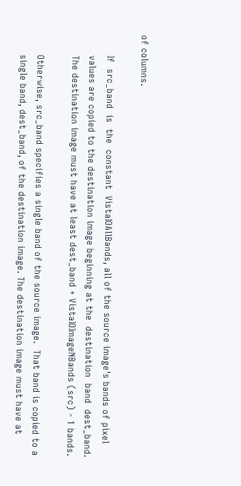of columns.

       If  src_band  is  the  constant  VistaIOAllBands, all of the source image's bands of pixel
       values are copied to the destination image beginning at the  destination  band  dest_band.
       The destination image must have at least dest_band + VistaIOImageNBands (src) - 1 bands.

       Otherwise, src_band specifies a single band of the source image.  That band is copied to a
       single band, dest_band, of the destination image. The destination image must have at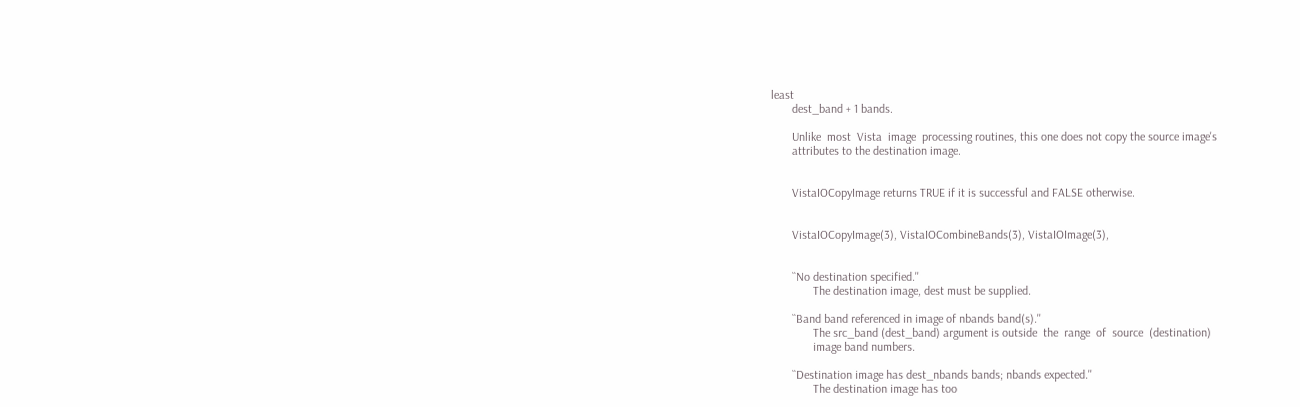least
       dest_band + 1 bands.

       Unlike  most  Vista  image  processing routines, this one does not copy the source image's
       attributes to the destination image.


       VistaIOCopyImage returns TRUE if it is successful and FALSE otherwise.


       VistaIOCopyImage(3), VistaIOCombineBands(3), VistaIOImage(3),


       ``No destination specified.''
              The destination image, dest must be supplied.

       ``Band band referenced in image of nbands band(s).''
              The src_band (dest_band) argument is outside  the  range  of  source  (destination)
              image band numbers.

       ``Destination image has dest_nbands bands; nbands expected.''
              The destination image has too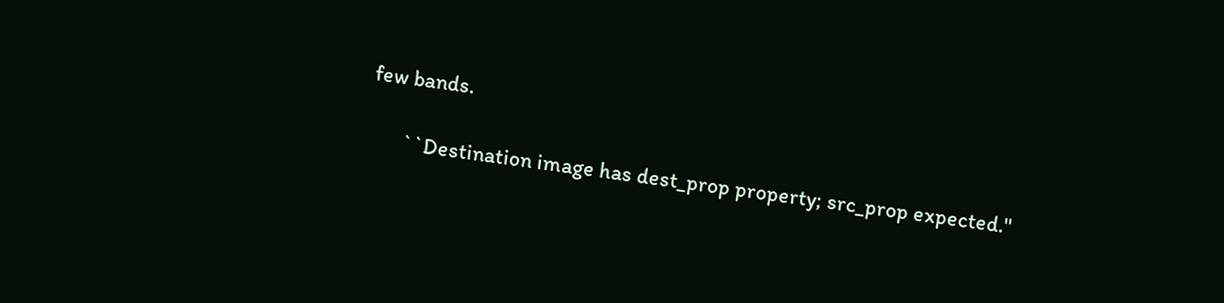few bands.

       ``Destination image has dest_prop property; src_prop expected.''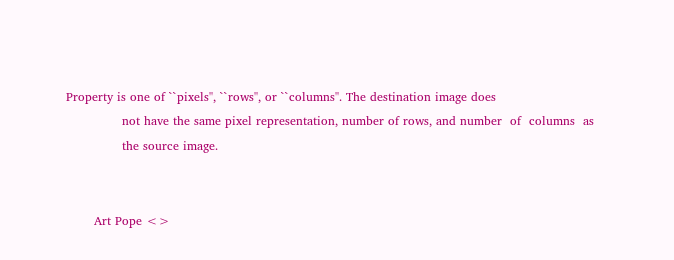Property is one of ``pixels'', ``rows'', or ``columns''. The destination image does
              not have the same pixel representation, number of rows, and number  of  columns  as
              the source image.


       Art Pope <>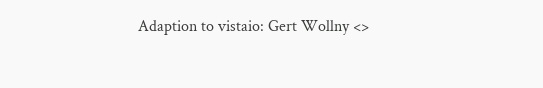Adaption to vistaio: Gert Wollny <>